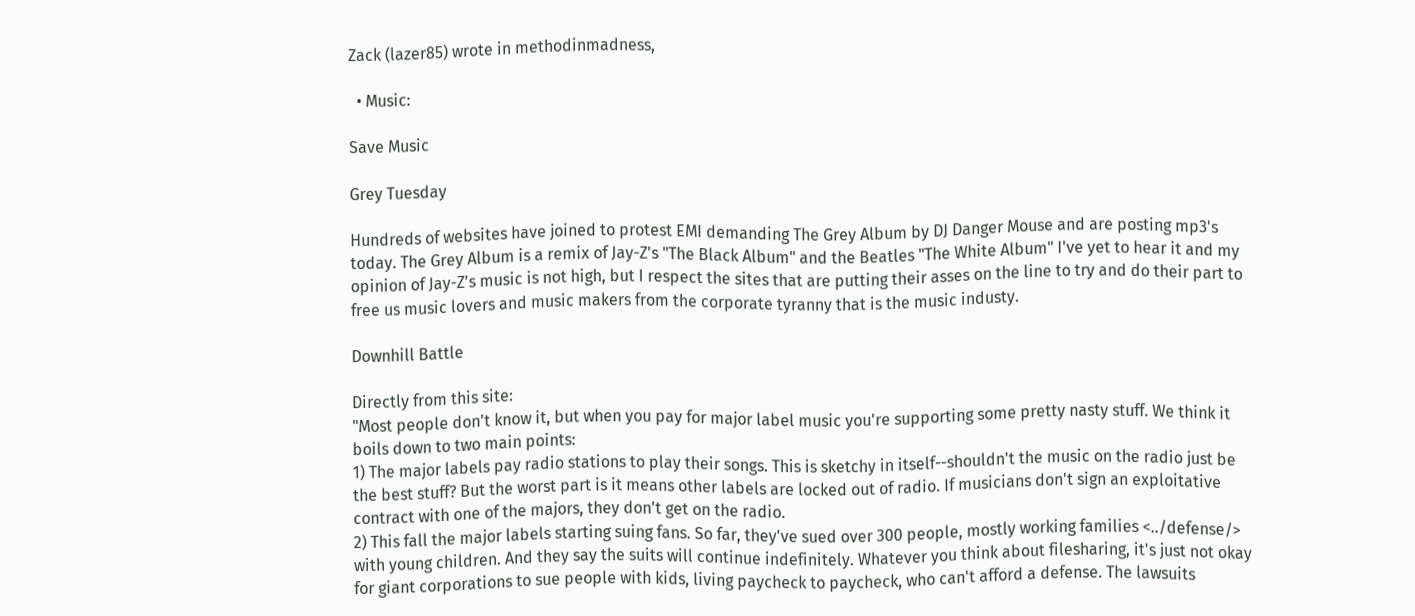Zack (lazer85) wrote in methodinmadness,

  • Music:

Save Music

Grey Tuesday

Hundreds of websites have joined to protest EMI demanding The Grey Album by DJ Danger Mouse and are posting mp3's today. The Grey Album is a remix of Jay-Z's "The Black Album" and the Beatles "The White Album" I've yet to hear it and my opinion of Jay-Z's music is not high, but I respect the sites that are putting their asses on the line to try and do their part to free us music lovers and music makers from the corporate tyranny that is the music industy.

Downhill Battle

Directly from this site:
"Most people don't know it, but when you pay for major label music you're supporting some pretty nasty stuff. We think it boils down to two main points:
1) The major labels pay radio stations to play their songs. This is sketchy in itself--shouldn't the music on the radio just be the best stuff? But the worst part is it means other labels are locked out of radio. If musicians don't sign an exploitative contract with one of the majors, they don't get on the radio.
2) This fall the major labels starting suing fans. So far, they've sued over 300 people, mostly working families <../defense/> with young children. And they say the suits will continue indefinitely. Whatever you think about filesharing, it's just not okay for giant corporations to sue people with kids, living paycheck to paycheck, who can't afford a defense. The lawsuits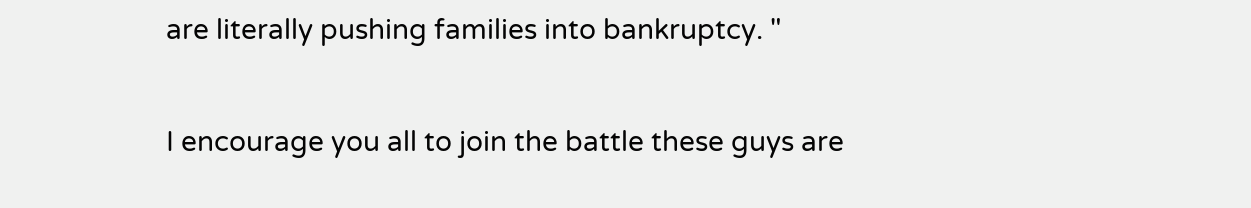are literally pushing families into bankruptcy. "

I encourage you all to join the battle these guys are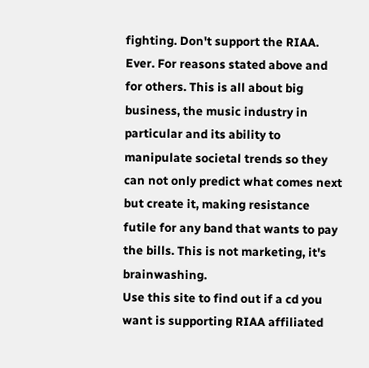fighting. Don't support the RIAA. Ever. For reasons stated above and for others. This is all about big business, the music industry in particular and its ability to manipulate societal trends so they can not only predict what comes next but create it, making resistance futile for any band that wants to pay the bills. This is not marketing, it's brainwashing.
Use this site to find out if a cd you want is supporting RIAA affiliated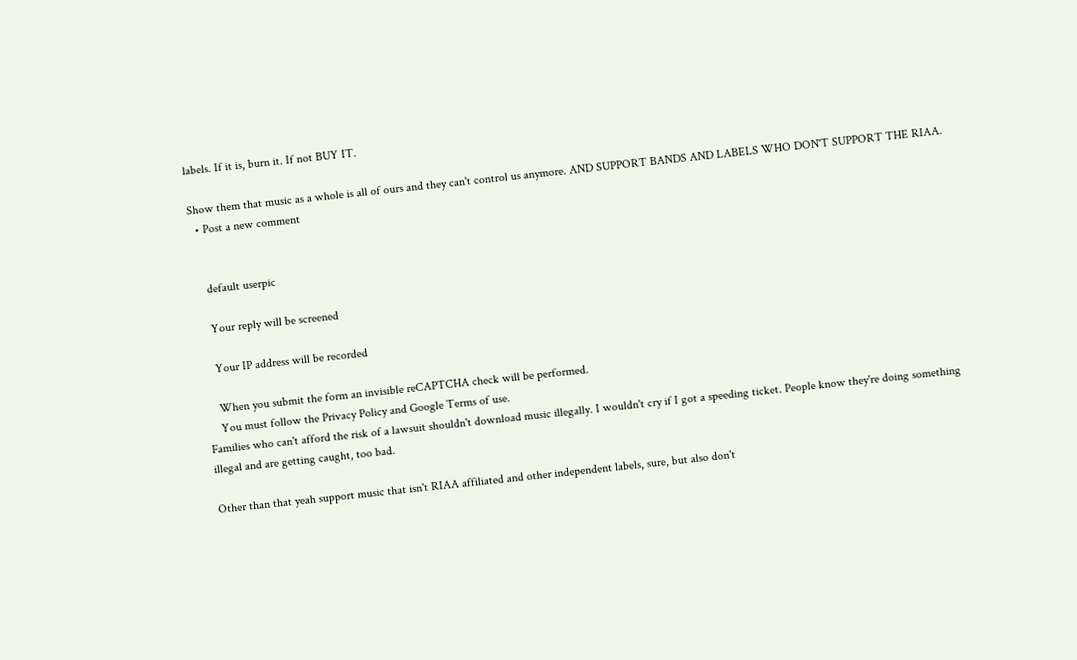labels. If it is, burn it. If not BUY IT.

Show them that music as a whole is all of ours and they can't control us anymore. AND SUPPORT BANDS AND LABELS WHO DON'T SUPPORT THE RIAA.
  • Post a new comment


    default userpic

    Your reply will be screened

    Your IP address will be recorded

    When you submit the form an invisible reCAPTCHA check will be performed.
    You must follow the Privacy Policy and Google Terms of use.
Families who can't afford the risk of a lawsuit shouldn't download music illegally. I wouldn't cry if I got a speeding ticket. People know they're doing something illegal and are getting caught, too bad.

Other than that yeah support music that isn't RIAA affiliated and other independent labels, sure, but also don't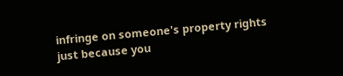infringe on someone's property rights just because you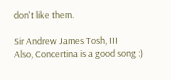don't like them.

Sir Andrew James Tosh, III
Also, Concertina is a good song :)